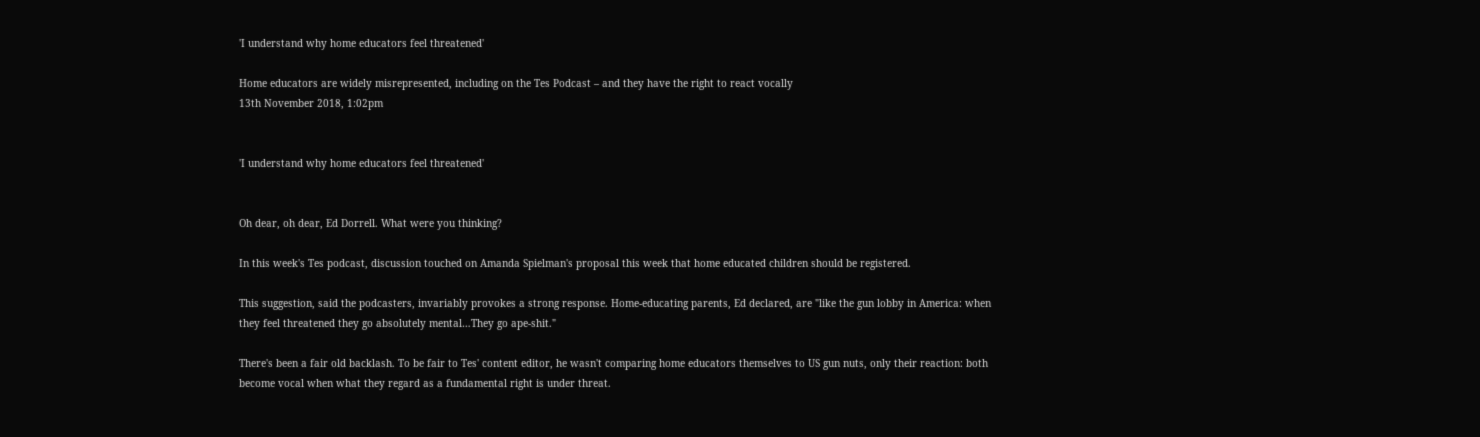'I understand why home educators feel threatened'

Home educators are widely misrepresented, including on the Tes Podcast – and they have the right to react vocally
13th November 2018, 1:02pm


'I understand why home educators feel threatened'


Oh dear, oh dear, Ed Dorrell. What were you thinking?

In this week's Tes podcast, discussion touched on Amanda Spielman's proposal this week that home educated children should be registered.

This suggestion, said the podcasters, invariably provokes a strong response. Home-educating parents, Ed declared, are "like the gun lobby in America: when they feel threatened they go absolutely mental…They go ape-shit."

There's been a fair old backlash. To be fair to Tes' content editor, he wasn't comparing home educators themselves to US gun nuts, only their reaction: both become vocal when what they regard as a fundamental right is under threat.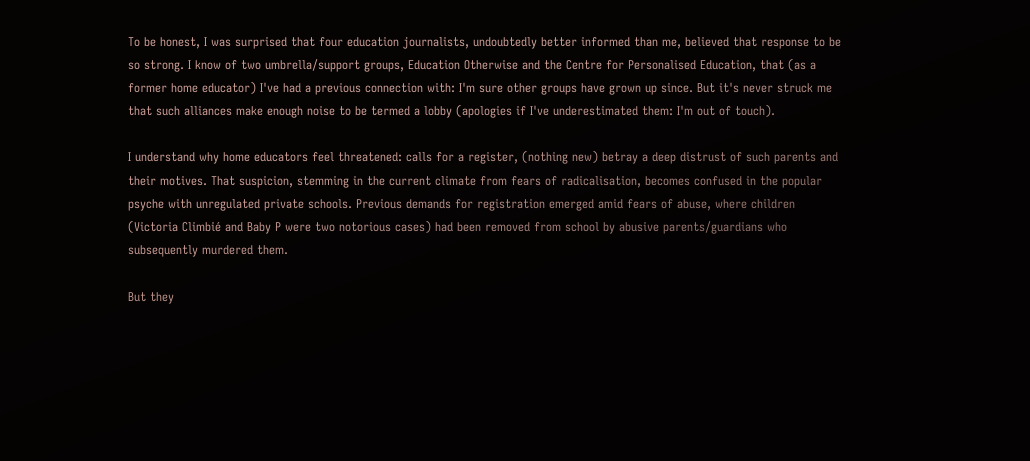To be honest, I was surprised that four education journalists, undoubtedly better informed than me, believed that response to be so strong. I know of two umbrella/support groups, Education Otherwise and the Centre for Personalised Education, that (as a former home educator) I've had a previous connection with: I'm sure other groups have grown up since. But it's never struck me that such alliances make enough noise to be termed a lobby (apologies if I've underestimated them: I'm out of touch).

I understand why home educators feel threatened: calls for a register, (nothing new) betray a deep distrust of such parents and their motives. That suspicion, stemming in the current climate from fears of radicalisation, becomes confused in the popular psyche with unregulated private schools. Previous demands for registration emerged amid fears of abuse, where children (Victoria Climbié and Baby P were two notorious cases) had been removed from school by abusive parents/guardians who subsequently murdered them.

But they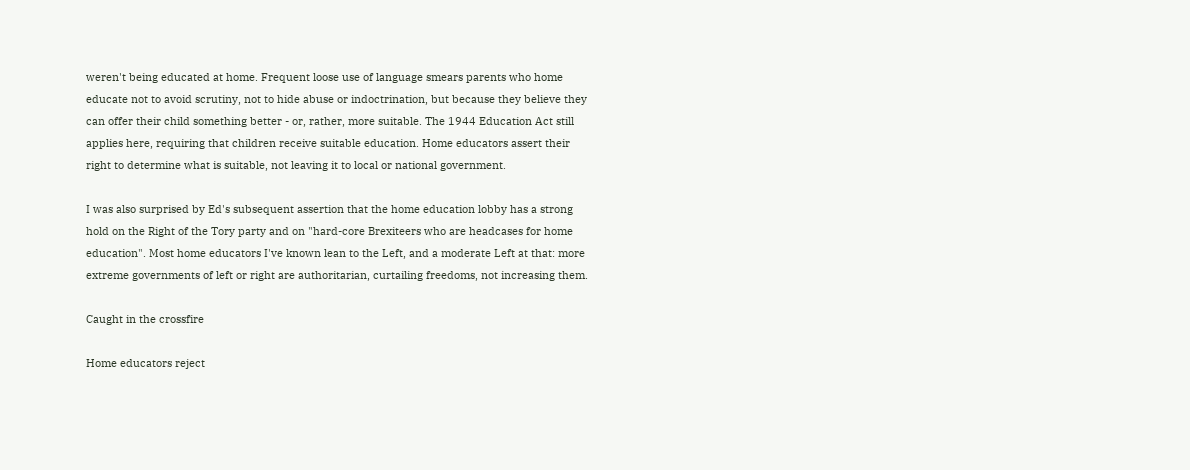weren't being educated at home. Frequent loose use of language smears parents who home educate not to avoid scrutiny, not to hide abuse or indoctrination, but because they believe they can offer their child something better - or, rather, more suitable. The 1944 Education Act still applies here, requiring that children receive suitable education. Home educators assert their right to determine what is suitable, not leaving it to local or national government.

I was also surprised by Ed's subsequent assertion that the home education lobby has a strong hold on the Right of the Tory party and on "hard-core Brexiteers who are headcases for home education". Most home educators I've known lean to the Left, and a moderate Left at that: more extreme governments of left or right are authoritarian, curtailing freedoms, not increasing them.

Caught in the crossfire

Home educators reject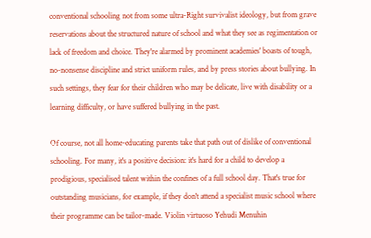conventional schooling not from some ultra-Right survivalist ideology, but from grave reservations about the structured nature of school and what they see as regimentation or lack of freedom and choice. They're alarmed by prominent academies' boasts of tough, no-nonsense discipline and strict uniform rules, and by press stories about bullying. In such settings, they fear for their children who may be delicate, live with disability or a learning difficulty, or have suffered bullying in the past.

Of course, not all home-educating parents take that path out of dislike of conventional schooling. For many, it's a positive decision: it's hard for a child to develop a prodigious, specialised talent within the confines of a full school day. That's true for outstanding musicians, for example, if they don't attend a specialist music school where their programme can be tailor-made. Violin virtuoso Yehudi Menuhin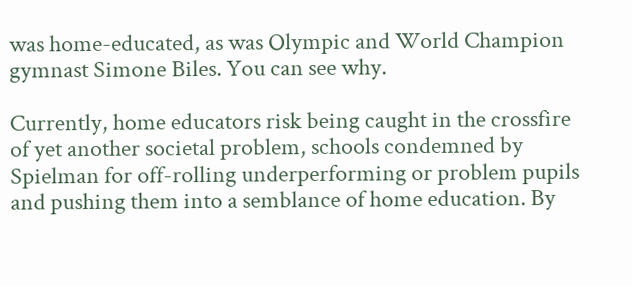was home-educated, as was Olympic and World Champion gymnast Simone Biles. You can see why.

Currently, home educators risk being caught in the crossfire of yet another societal problem, schools condemned by Spielman for off-rolling underperforming or problem pupils and pushing them into a semblance of home education. By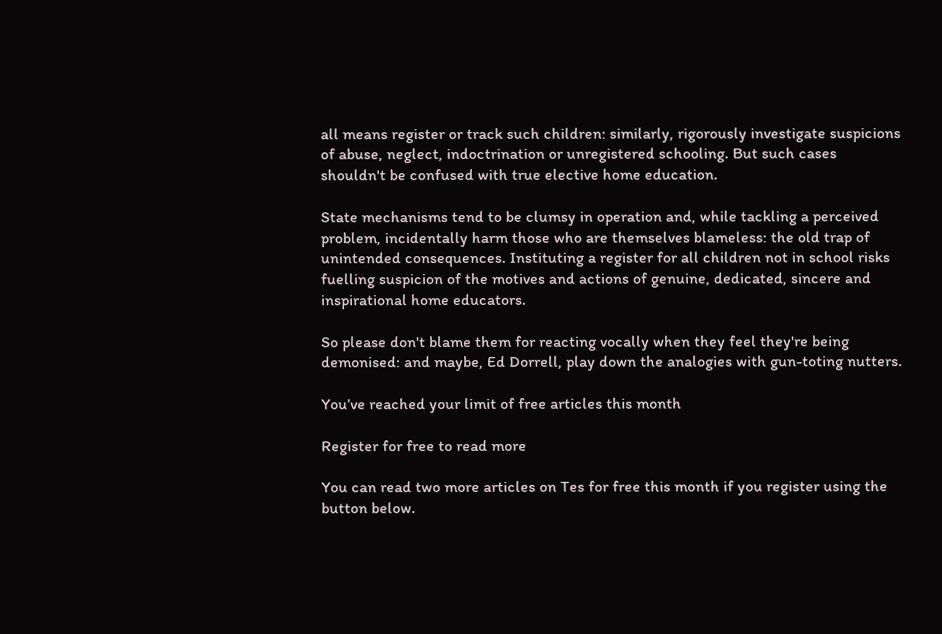all means register or track such children: similarly, rigorously investigate suspicions of abuse, neglect, indoctrination or unregistered schooling. But such cases shouldn't be confused with true elective home education.

State mechanisms tend to be clumsy in operation and, while tackling a perceived problem, incidentally harm those who are themselves blameless: the old trap of unintended consequences. Instituting a register for all children not in school risks fuelling suspicion of the motives and actions of genuine, dedicated, sincere and inspirational home educators.

So please don't blame them for reacting vocally when they feel they're being demonised: and maybe, Ed Dorrell, play down the analogies with gun-toting nutters.

You’ve reached your limit of free articles this month

Register for free to read more

You can read two more articles on Tes for free this month if you register using the button below.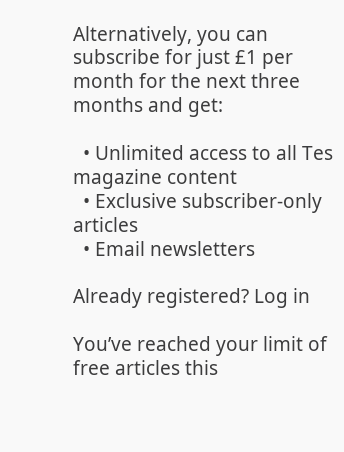Alternatively, you can subscribe for just £1 per month for the next three months and get:

  • Unlimited access to all Tes magazine content
  • Exclusive subscriber-only articles
  • Email newsletters

Already registered? Log in

You’ve reached your limit of free articles this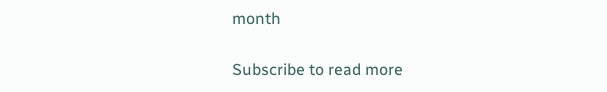month

Subscribe to read more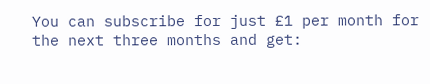You can subscribe for just £1 per month for the next three months and get: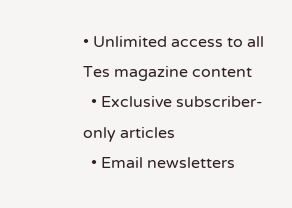• Unlimited access to all Tes magazine content
  • Exclusive subscriber-only articles
  • Email newsletters